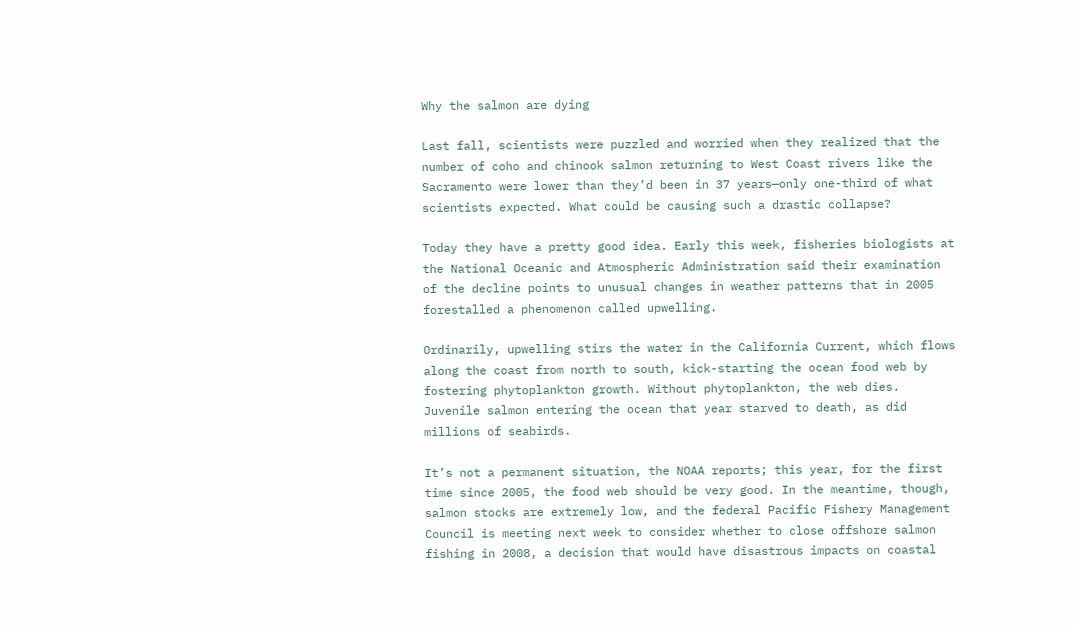Why the salmon are dying

Last fall, scientists were puzzled and worried when they realized that the number of coho and chinook salmon returning to West Coast rivers like the Sacramento were lower than they’d been in 37 years—only one-third of what scientists expected. What could be causing such a drastic collapse?

Today they have a pretty good idea. Early this week, fisheries biologists at the National Oceanic and Atmospheric Administration said their examination of the decline points to unusual changes in weather patterns that in 2005 forestalled a phenomenon called upwelling.

Ordinarily, upwelling stirs the water in the California Current, which flows along the coast from north to south, kick-starting the ocean food web by fostering phytoplankton growth. Without phytoplankton, the web dies. Juvenile salmon entering the ocean that year starved to death, as did millions of seabirds.

It’s not a permanent situation, the NOAA reports; this year, for the first time since 2005, the food web should be very good. In the meantime, though, salmon stocks are extremely low, and the federal Pacific Fishery Management Council is meeting next week to consider whether to close offshore salmon fishing in 2008, a decision that would have disastrous impacts on coastal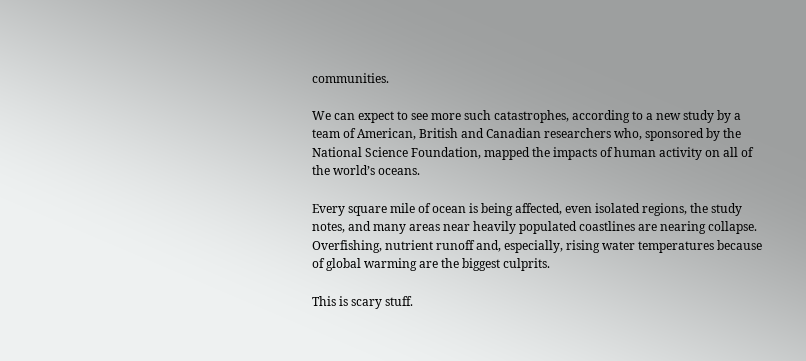communities.

We can expect to see more such catastrophes, according to a new study by a team of American, British and Canadian researchers who, sponsored by the National Science Foundation, mapped the impacts of human activity on all of the world’s oceans.

Every square mile of ocean is being affected, even isolated regions, the study notes, and many areas near heavily populated coastlines are nearing collapse. Overfishing, nutrient runoff and, especially, rising water temperatures because of global warming are the biggest culprits.

This is scary stuff.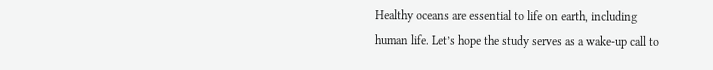Healthy oceans are essential to life on earth, including human life. Let’s hope the study serves as a wake-up call to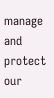manage and protect our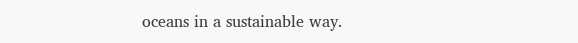oceans in a sustainable way.